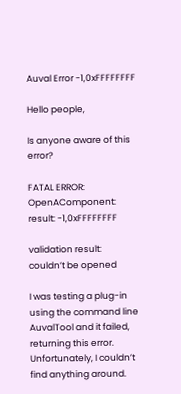Auval Error -1,0xFFFFFFFF

Hello people,

Is anyone aware of this error?

FATAL ERROR: OpenAComponent: result: -1,0xFFFFFFFF

validation result: couldn’t be opened

I was testing a plug-in using the command line AuvalTool and it failed, returning this error. Unfortunately, I couldn’t find anything around.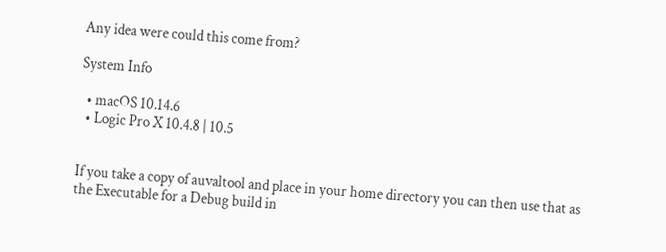Any idea were could this come from?

System Info

  • macOS 10.14.6
  • Logic Pro X 10.4.8 | 10.5


If you take a copy of auvaltool and place in your home directory you can then use that as the Executable for a Debug build in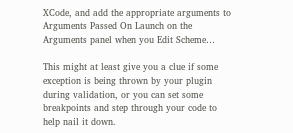XCode, and add the appropriate arguments to Arguments Passed On Launch on the Arguments panel when you Edit Scheme…

This might at least give you a clue if some exception is being thrown by your plugin during validation, or you can set some breakpoints and step through your code to help nail it down.